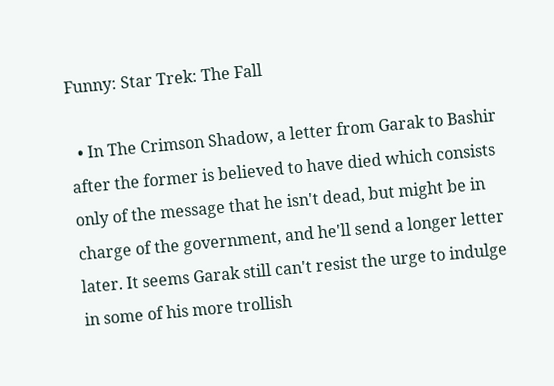Funny: Star Trek: The Fall

  • In The Crimson Shadow, a letter from Garak to Bashir after the former is believed to have died which consists only of the message that he isn't dead, but might be in charge of the government, and he'll send a longer letter later. It seems Garak still can't resist the urge to indulge in some of his more trollish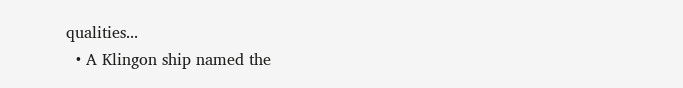qualities...
  • A Klingon ship named the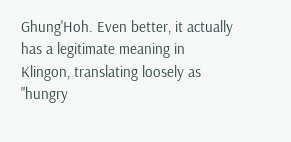Ghung'Hoh. Even better, it actually has a legitimate meaning in Klingon, translating loosely as "hungry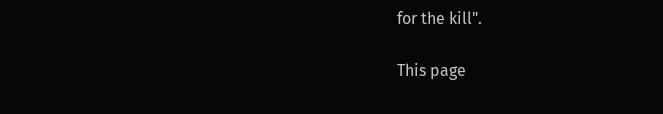for the kill".

This page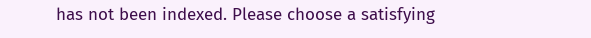has not been indexed. Please choose a satisfying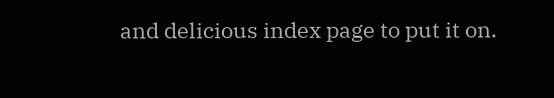and delicious index page to put it on.